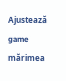Ajustează game mărimea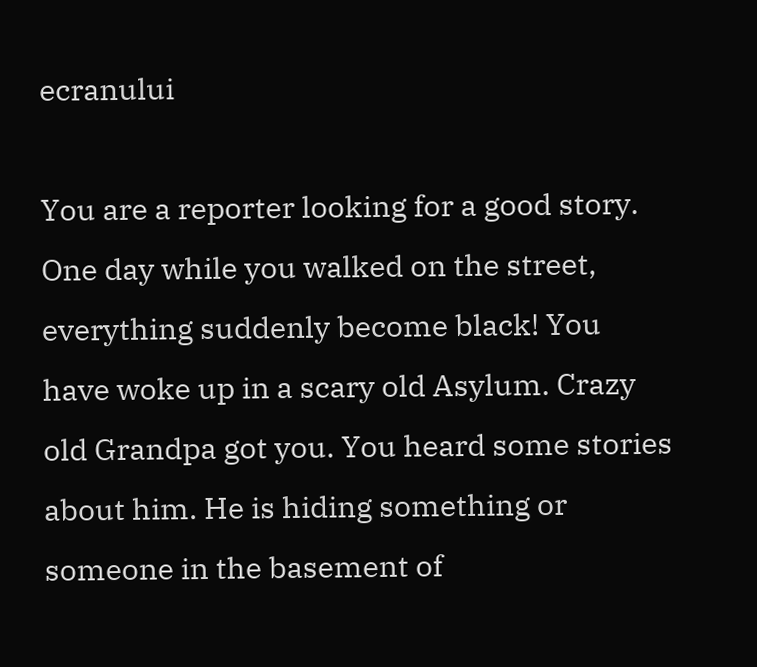ecranului

You are a reporter looking for a good story. One day while you walked on the street, everything suddenly become black! You have woke up in a scary old Asylum. Crazy old Grandpa got you. You heard some stories about him. He is hiding something or someone in the basement of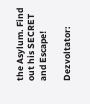the Asylum. Find out his SECRET and Escape!

Dezvoltator: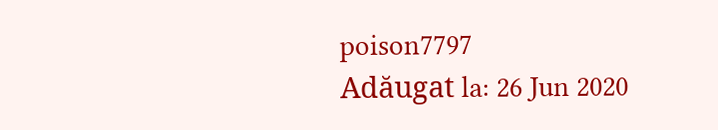poison7797
Adăugat la: 26 Jun 2020